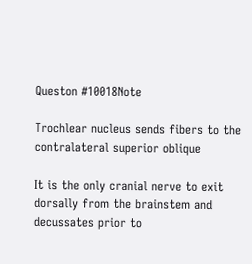Queston #10018Note

Trochlear nucleus sends fibers to the contralateral superior oblique

It is the only cranial nerve to exit dorsally from the brainstem and decussates prior to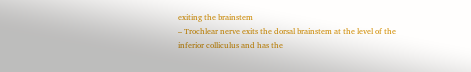exiting the brainstem
– Trochlear nerve exits the dorsal brainstem at the level of the inferior colliculus and has the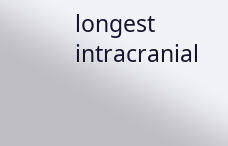longest intracranial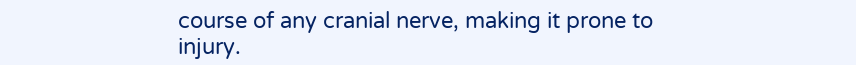course of any cranial nerve, making it prone to injury.